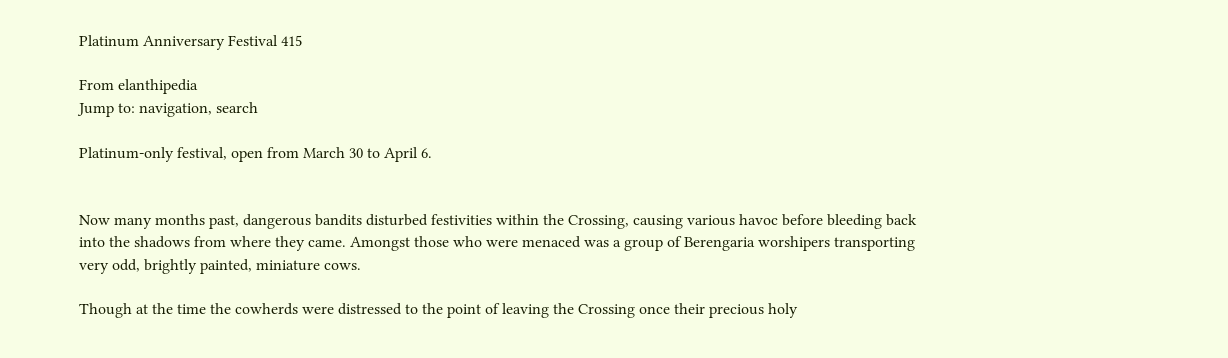Platinum Anniversary Festival 415

From elanthipedia
Jump to: navigation, search

Platinum-only festival, open from March 30 to April 6.


Now many months past, dangerous bandits disturbed festivities within the Crossing, causing various havoc before bleeding back into the shadows from where they came. Amongst those who were menaced was a group of Berengaria worshipers transporting very odd, brightly painted, miniature cows.

Though at the time the cowherds were distressed to the point of leaving the Crossing once their precious holy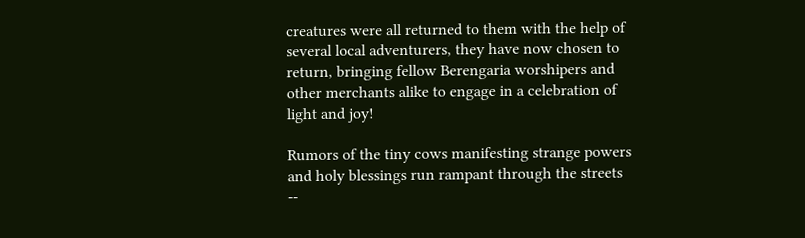creatures were all returned to them with the help of several local adventurers, they have now chosen to return, bringing fellow Berengaria worshipers and other merchants alike to engage in a celebration of light and joy!

Rumors of the tiny cows manifesting strange powers and holy blessings run rampant through the streets --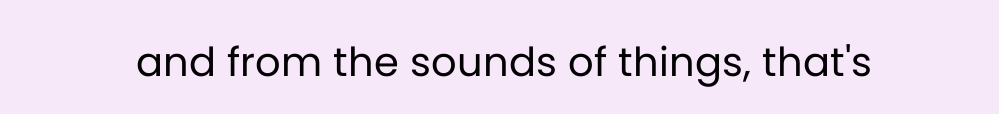and from the sounds of things, that's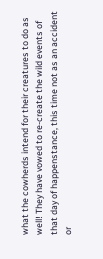what the cowherds intend for their creatures to do as well! They have vowed to re-create the wild events of that day of happenstance, this time not as an accident or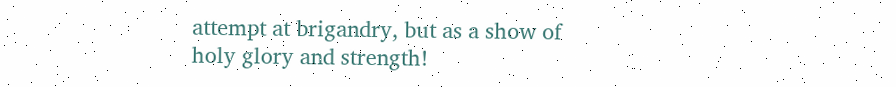attempt at brigandry, but as a show of holy glory and strength!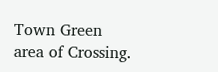Town Green area of Crossing.